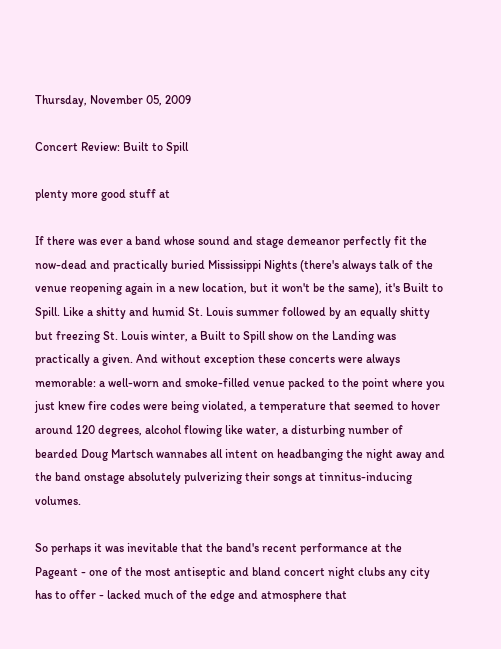Thursday, November 05, 2009

Concert Review: Built to Spill

plenty more good stuff at

If there was ever a band whose sound and stage demeanor perfectly fit the now-dead and practically buried Mississippi Nights (there's always talk of the venue reopening again in a new location, but it won't be the same), it's Built to Spill. Like a shitty and humid St. Louis summer followed by an equally shitty but freezing St. Louis winter, a Built to Spill show on the Landing was practically a given. And without exception these concerts were always memorable: a well-worn and smoke-filled venue packed to the point where you just knew fire codes were being violated, a temperature that seemed to hover around 120 degrees, alcohol flowing like water, a disturbing number of bearded Doug Martsch wannabes all intent on headbanging the night away and the band onstage absolutely pulverizing their songs at tinnitus-inducing volumes.

So perhaps it was inevitable that the band's recent performance at the Pageant - one of the most antiseptic and bland concert night clubs any city has to offer - lacked much of the edge and atmosphere that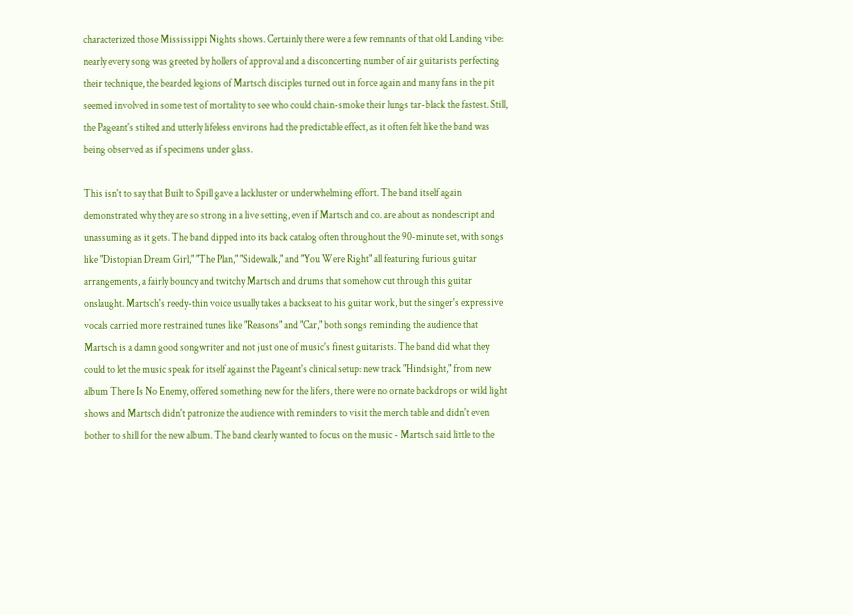characterized those Mississippi Nights shows. Certainly there were a few remnants of that old Landing vibe: nearly every song was greeted by hollers of approval and a disconcerting number of air guitarists perfecting their technique, the bearded legions of Martsch disciples turned out in force again and many fans in the pit seemed involved in some test of mortality to see who could chain-smoke their lungs tar-black the fastest. Still, the Pageant's stilted and utterly lifeless environs had the predictable effect, as it often felt like the band was being observed as if specimens under glass.

This isn't to say that Built to Spill gave a lackluster or underwhelming effort. The band itself again demonstrated why they are so strong in a live setting, even if Martsch and co. are about as nondescript and unassuming as it gets. The band dipped into its back catalog often throughout the 90-minute set, with songs like "Distopian Dream Girl," "The Plan," "Sidewalk," and "You Were Right" all featuring furious guitar arrangements, a fairly bouncy and twitchy Martsch and drums that somehow cut through this guitar onslaught. Martsch's reedy-thin voice usually takes a backseat to his guitar work, but the singer's expressive vocals carried more restrained tunes like "Reasons" and "Car," both songs reminding the audience that Martsch is a damn good songwriter and not just one of music's finest guitarists. The band did what they could to let the music speak for itself against the Pageant's clinical setup: new track "Hindsight," from new album There Is No Enemy, offered something new for the lifers, there were no ornate backdrops or wild light shows and Martsch didn't patronize the audience with reminders to visit the merch table and didn't even bother to shill for the new album. The band clearly wanted to focus on the music - Martsch said little to the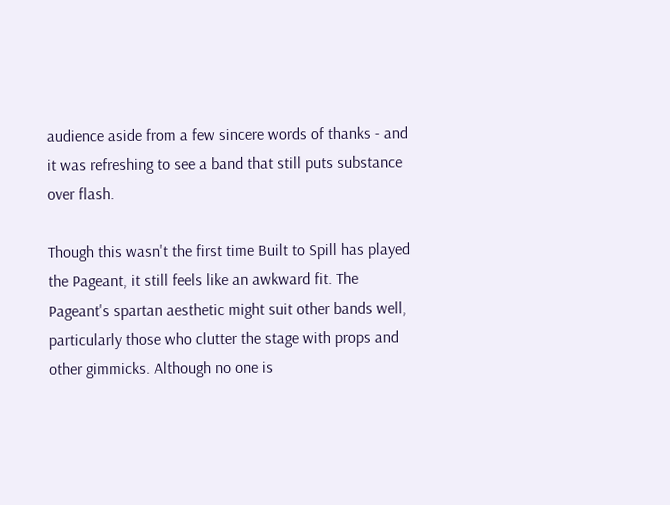audience aside from a few sincere words of thanks - and it was refreshing to see a band that still puts substance over flash.

Though this wasn't the first time Built to Spill has played the Pageant, it still feels like an awkward fit. The Pageant's spartan aesthetic might suit other bands well, particularly those who clutter the stage with props and other gimmicks. Although no one is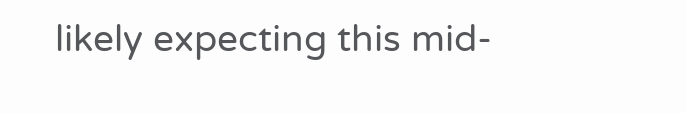likely expecting this mid-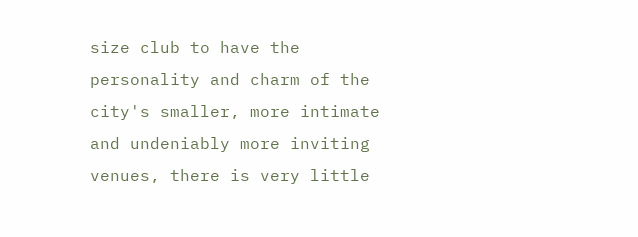size club to have the personality and charm of the city's smaller, more intimate and undeniably more inviting venues, there is very little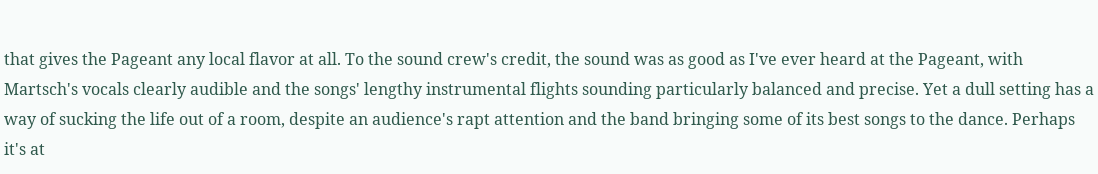that gives the Pageant any local flavor at all. To the sound crew's credit, the sound was as good as I've ever heard at the Pageant, with Martsch's vocals clearly audible and the songs' lengthy instrumental flights sounding particularly balanced and precise. Yet a dull setting has a way of sucking the life out of a room, despite an audience's rapt attention and the band bringing some of its best songs to the dance. Perhaps it's at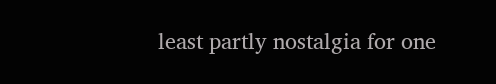least partly nostalgia for one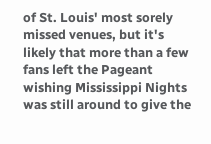of St. Louis' most sorely missed venues, but it's likely that more than a few fans left the Pageant wishing Mississippi Nights was still around to give the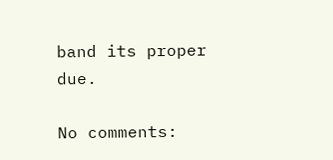band its proper due.

No comments: